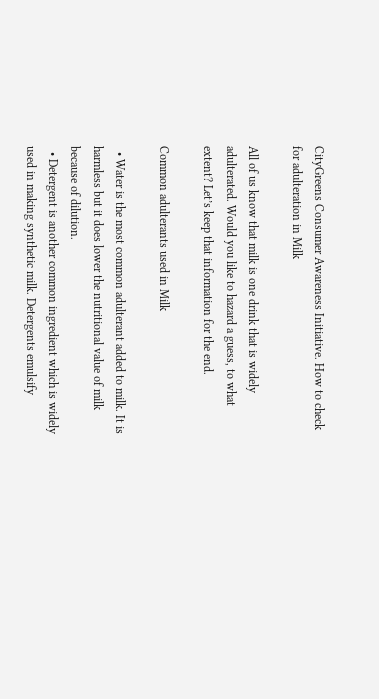CityGreens Consumer Awareness Initiative. How to check for adulteration in Milk

All of us know that milk is one drink that is widely adulterated. Would you like to hazard a guess, to what extent? Let’s keep that information for the end.

Common adulterants used in Milk

  • Water is the most common adulterant added to milk. It is harmless but it does lower the nutritional value of milk because of dilution.
  • Detergent is another common ingredient which is widely used in making synthetic milk. Detergents emulsify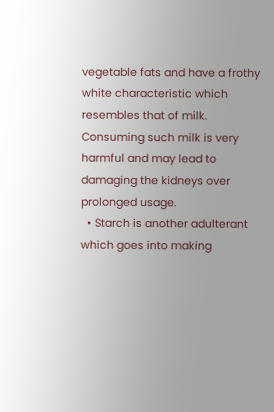vegetable fats and have a frothy white characteristic which resembles that of milk. Consuming such milk is very harmful and may lead to damaging the kidneys over prolonged usage.
  • Starch is another adulterant which goes into making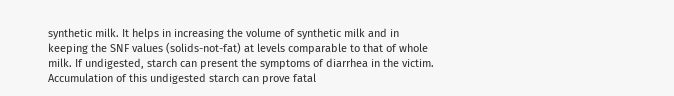synthetic milk. It helps in increasing the volume of synthetic milk and in keeping the SNF values (solids-not-fat) at levels comparable to that of whole milk. If undigested, starch can present the symptoms of diarrhea in the victim. Accumulation of this undigested starch can prove fatal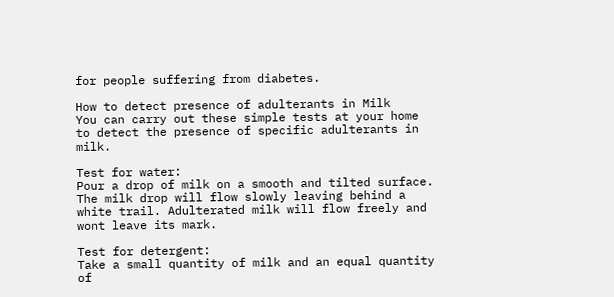for people suffering from diabetes.

How to detect presence of adulterants in Milk
You can carry out these simple tests at your home to detect the presence of specific adulterants in milk.

Test for water:
Pour a drop of milk on a smooth and tilted surface. The milk drop will flow slowly leaving behind a white trail. Adulterated milk will flow freely and wont leave its mark.

Test for detergent:
Take a small quantity of milk and an equal quantity of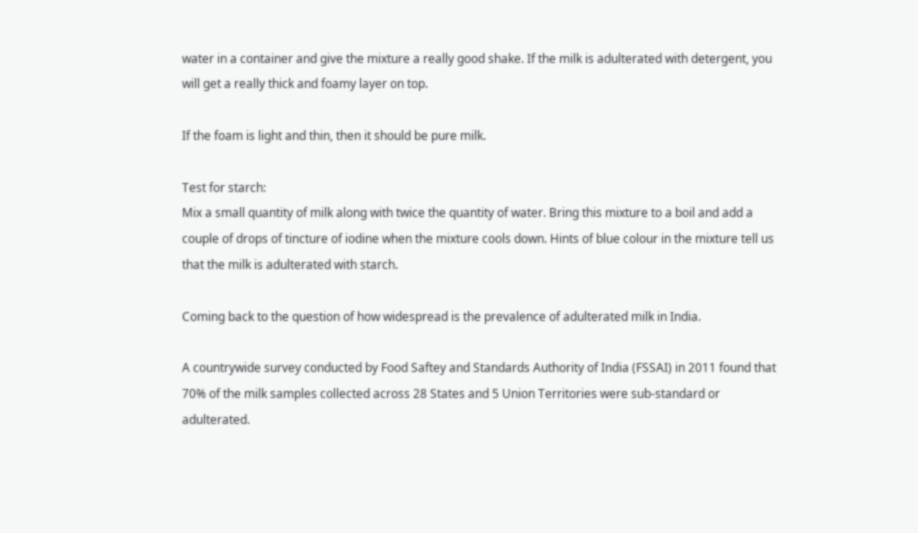water in a container and give the mixture a really good shake. If the milk is adulterated with detergent, you will get a really thick and foamy layer on top.

If the foam is light and thin, then it should be pure milk.

Test for starch:
Mix a small quantity of milk along with twice the quantity of water. Bring this mixture to a boil and add a couple of drops of tincture of iodine when the mixture cools down. Hints of blue colour in the mixture tell us that the milk is adulterated with starch.

Coming back to the question of how widespread is the prevalence of adulterated milk in India.

A countrywide survey conducted by Food Saftey and Standards Authority of India (FSSAI) in 2011 found that 70% of the milk samples collected across 28 States and 5 Union Territories were sub-standard or adulterated.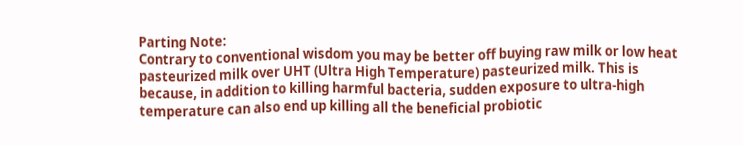Parting Note:
Contrary to conventional wisdom you may be better off buying raw milk or low heat pasteurized milk over UHT (Ultra High Temperature) pasteurized milk. This is because, in addition to killing harmful bacteria, sudden exposure to ultra-high temperature can also end up killing all the beneficial probiotic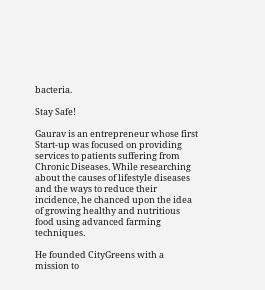bacteria.

Stay Safe!

Gaurav is an entrepreneur whose first Start-up was focused on providing services to patients suffering from Chronic Diseases. While researching about the causes of lifestyle diseases and the ways to reduce their incidence, he chanced upon the idea of growing healthy and nutritious food using advanced farming techniques.

He founded CityGreens with a mission to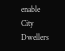enable City Dwellers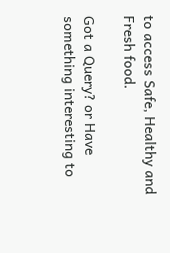to access Safe, Healthy and Fresh food.

Got a Query? or Have something interesting to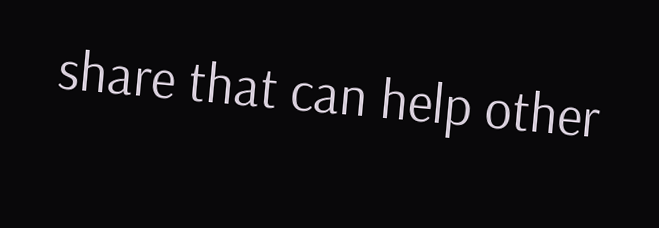share that can help other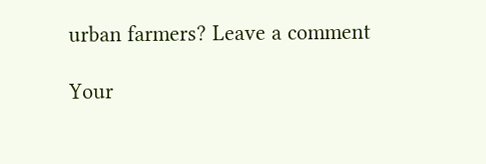urban farmers? Leave a comment

Your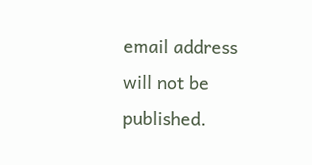email address will not be published.